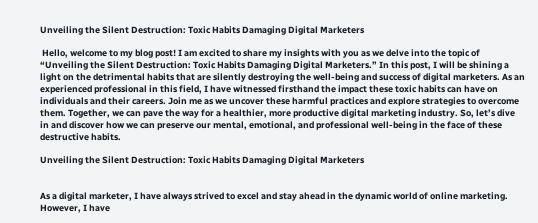Unveiling the Silent Destruction: Toxic Habits Damaging Digital Marketers

 Hello, welcome to my blog post! I am excited to share my insights with you as we delve into the topic of “Unveiling the Silent Destruction: Toxic Habits Damaging Digital Marketers.” In this post, I will be shining a light on the detrimental habits that are silently destroying the well-being and success of digital marketers. As an experienced professional in this field, I have witnessed firsthand the impact these toxic habits can have on individuals and their careers. Join me as we uncover these harmful practices and explore strategies to overcome them. Together, we can pave the way for a healthier, more productive digital marketing industry. So, let’s dive in and discover how we can preserve our mental, emotional, and professional well-being in the face of these destructive habits.

Unveiling the Silent Destruction: Toxic Habits Damaging Digital Marketers


As a digital marketer, I have always strived to excel and stay ahead in the dynamic world of online marketing. However, I have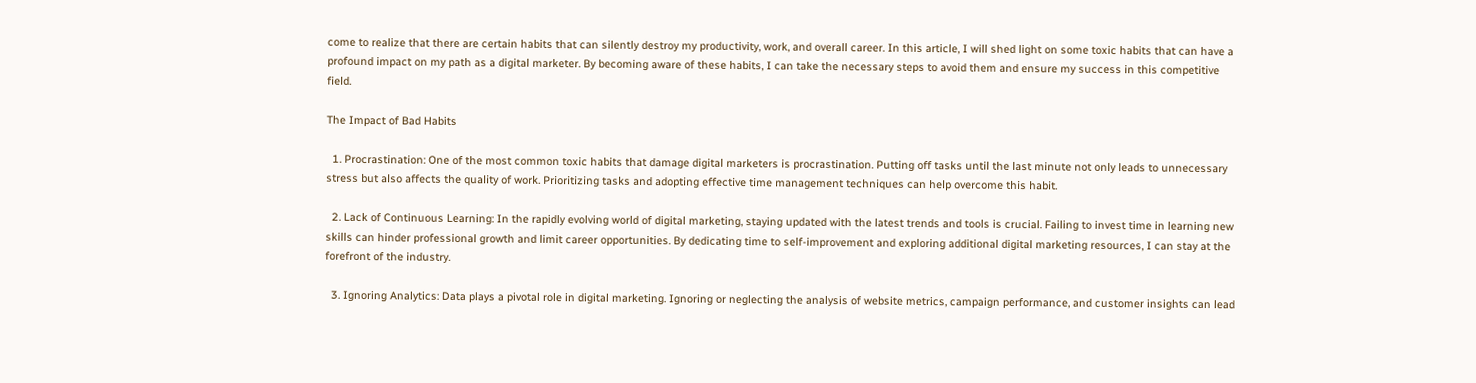come to realize that there are certain habits that can silently destroy my productivity, work, and overall career. In this article, I will shed light on some toxic habits that can have a profound impact on my path as a digital marketer. By becoming aware of these habits, I can take the necessary steps to avoid them and ensure my success in this competitive field.

The Impact of Bad Habits

  1. Procrastination: One of the most common toxic habits that damage digital marketers is procrastination. Putting off tasks until the last minute not only leads to unnecessary stress but also affects the quality of work. Prioritizing tasks and adopting effective time management techniques can help overcome this habit.

  2. Lack of Continuous Learning: In the rapidly evolving world of digital marketing, staying updated with the latest trends and tools is crucial. Failing to invest time in learning new skills can hinder professional growth and limit career opportunities. By dedicating time to self-improvement and exploring additional digital marketing resources, I can stay at the forefront of the industry.

  3. Ignoring Analytics: Data plays a pivotal role in digital marketing. Ignoring or neglecting the analysis of website metrics, campaign performance, and customer insights can lead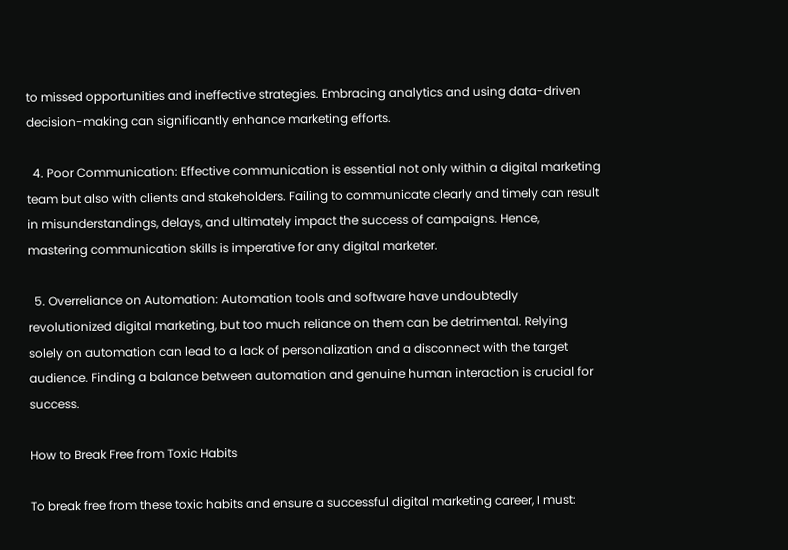to missed opportunities and ineffective strategies. Embracing analytics and using data-driven decision-making can significantly enhance marketing efforts.

  4. Poor Communication: Effective communication is essential not only within a digital marketing team but also with clients and stakeholders. Failing to communicate clearly and timely can result in misunderstandings, delays, and ultimately impact the success of campaigns. Hence, mastering communication skills is imperative for any digital marketer.

  5. Overreliance on Automation: Automation tools and software have undoubtedly revolutionized digital marketing, but too much reliance on them can be detrimental. Relying solely on automation can lead to a lack of personalization and a disconnect with the target audience. Finding a balance between automation and genuine human interaction is crucial for success.

How to Break Free from Toxic Habits

To break free from these toxic habits and ensure a successful digital marketing career, I must: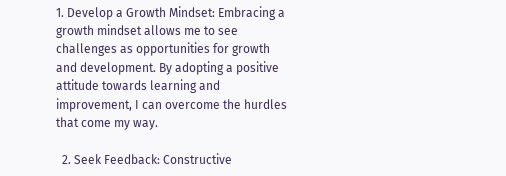1. Develop a Growth Mindset: Embracing a growth mindset allows me to see challenges as opportunities for growth and development. By adopting a positive attitude towards learning and improvement, I can overcome the hurdles that come my way.

  2. Seek Feedback: Constructive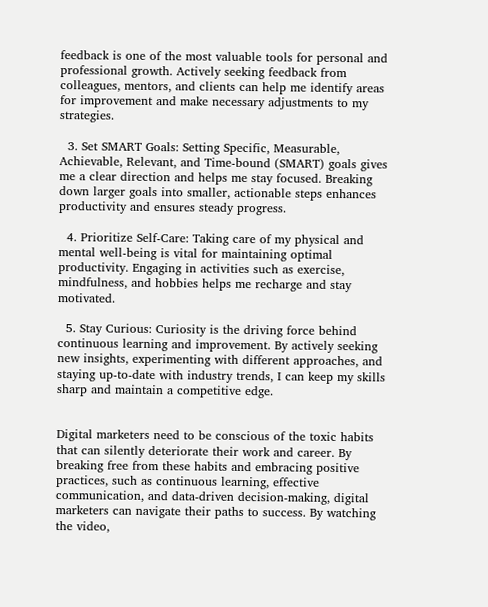feedback is one of the most valuable tools for personal and professional growth. Actively seeking feedback from colleagues, mentors, and clients can help me identify areas for improvement and make necessary adjustments to my strategies.

  3. Set SMART Goals: Setting Specific, Measurable, Achievable, Relevant, and Time-bound (SMART) goals gives me a clear direction and helps me stay focused. Breaking down larger goals into smaller, actionable steps enhances productivity and ensures steady progress.

  4. Prioritize Self-Care: Taking care of my physical and mental well-being is vital for maintaining optimal productivity. Engaging in activities such as exercise, mindfulness, and hobbies helps me recharge and stay motivated.

  5. Stay Curious: Curiosity is the driving force behind continuous learning and improvement. By actively seeking new insights, experimenting with different approaches, and staying up-to-date with industry trends, I can keep my skills sharp and maintain a competitive edge.


Digital marketers need to be conscious of the toxic habits that can silently deteriorate their work and career. By breaking free from these habits and embracing positive practices, such as continuous learning, effective communication, and data-driven decision-making, digital marketers can navigate their paths to success. By watching the video,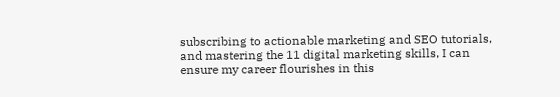subscribing to actionable marketing and SEO tutorials, and mastering the 11 digital marketing skills, I can ensure my career flourishes in this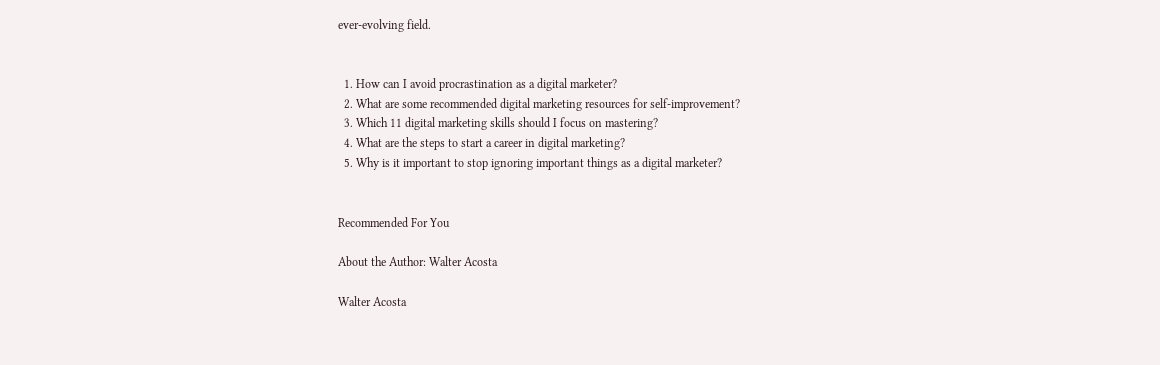ever-evolving field.


  1. How can I avoid procrastination as a digital marketer?
  2. What are some recommended digital marketing resources for self-improvement?
  3. Which 11 digital marketing skills should I focus on mastering?
  4. What are the steps to start a career in digital marketing?
  5. Why is it important to stop ignoring important things as a digital marketer?


Recommended For You

About the Author: Walter Acosta

Walter Acosta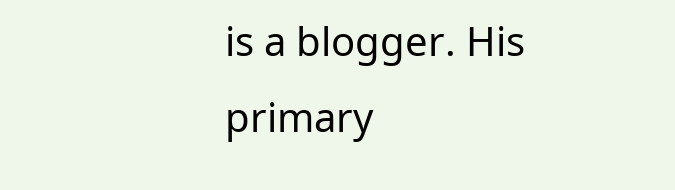is a blogger. His primary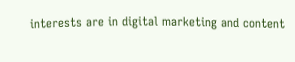interests are in digital marketing and content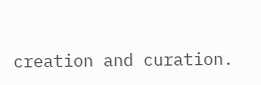creation and curation.